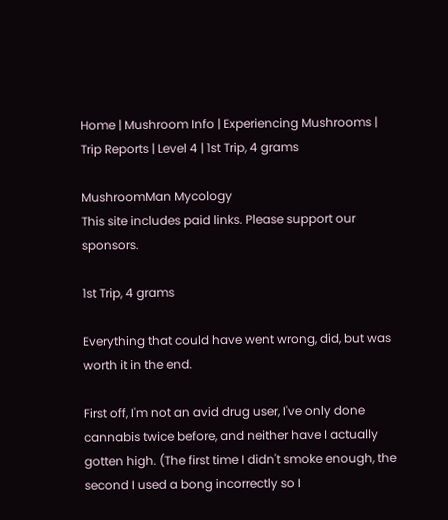Home | Mushroom Info | Experiencing Mushrooms | Trip Reports | Level 4 | 1st Trip, 4 grams

MushroomMan Mycology
This site includes paid links. Please support our sponsors.

1st Trip, 4 grams

Everything that could have went wrong, did, but was worth it in the end.

First off, I'm not an avid drug user, I've only done cannabis twice before, and neither have I actually gotten high. (The first time I didn't smoke enough, the second I used a bong incorrectly so I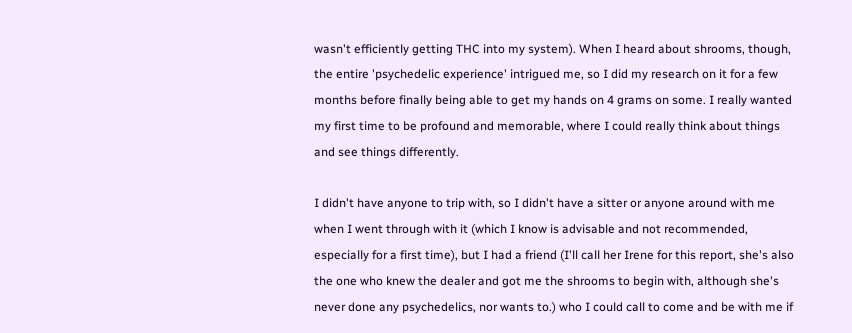wasn't efficiently getting THC into my system). When I heard about shrooms, though, the entire 'psychedelic experience' intrigued me, so I did my research on it for a few months before finally being able to get my hands on 4 grams on some. I really wanted my first time to be profound and memorable, where I could really think about things and see things differently.

I didn't have anyone to trip with, so I didn't have a sitter or anyone around with me when I went through with it (which I know is advisable and not recommended, especially for a first time), but I had a friend (I'll call her Irene for this report, she's also the one who knew the dealer and got me the shrooms to begin with, although she's never done any psychedelics, nor wants to.) who I could call to come and be with me if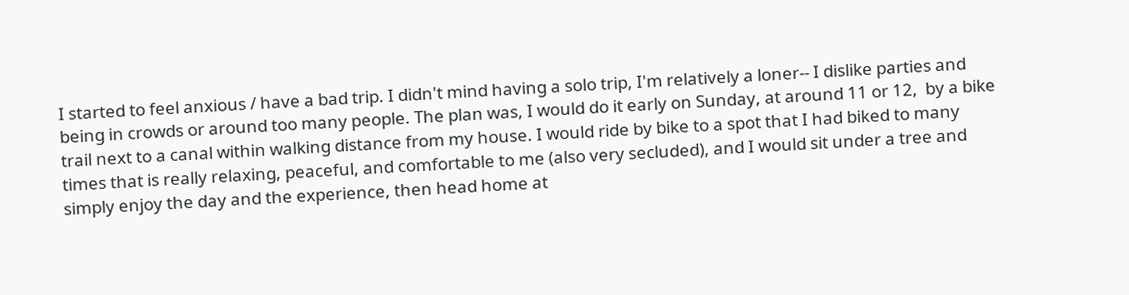I started to feel anxious / have a bad trip. I didn't mind having a solo trip, I'm relatively a loner-- I dislike parties and being in crowds or around too many people. The plan was, I would do it early on Sunday, at around 11 or 12,  by a bike trail next to a canal within walking distance from my house. I would ride by bike to a spot that I had biked to many times that is really relaxing, peaceful, and comfortable to me (also very secluded), and I would sit under a tree and simply enjoy the day and the experience, then head home at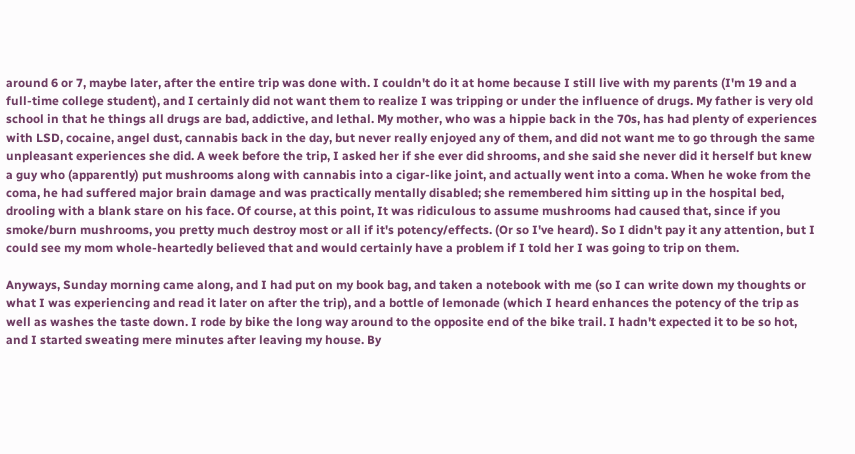around 6 or 7, maybe later, after the entire trip was done with. I couldn't do it at home because I still live with my parents (I'm 19 and a full-time college student), and I certainly did not want them to realize I was tripping or under the influence of drugs. My father is very old school in that he things all drugs are bad, addictive, and lethal. My mother, who was a hippie back in the 70s, has had plenty of experiences with LSD, cocaine, angel dust, cannabis back in the day, but never really enjoyed any of them, and did not want me to go through the same unpleasant experiences she did. A week before the trip, I asked her if she ever did shrooms, and she said she never did it herself but knew a guy who (apparently) put mushrooms along with cannabis into a cigar-like joint, and actually went into a coma. When he woke from the coma, he had suffered major brain damage and was practically mentally disabled; she remembered him sitting up in the hospital bed, drooling with a blank stare on his face. Of course, at this point, It was ridiculous to assume mushrooms had caused that, since if you smoke/burn mushrooms, you pretty much destroy most or all if it's potency/effects. (Or so I've heard). So I didn't pay it any attention, but I could see my mom whole-heartedly believed that and would certainly have a problem if I told her I was going to trip on them.

Anyways, Sunday morning came along, and I had put on my book bag, and taken a notebook with me (so I can write down my thoughts or what I was experiencing and read it later on after the trip), and a bottle of lemonade (which I heard enhances the potency of the trip as well as washes the taste down. I rode by bike the long way around to the opposite end of the bike trail. I hadn't expected it to be so hot, and I started sweating mere minutes after leaving my house. By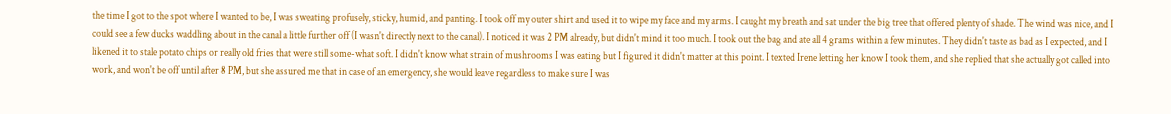the time I got to the spot where I wanted to be, I was sweating profusely, sticky, humid, and panting. I took off my outer shirt and used it to wipe my face and my arms. I caught my breath and sat under the big tree that offered plenty of shade. The wind was nice, and I could see a few ducks waddling about in the canal a little further off (I wasn't directly next to the canal). I noticed it was 2 PM already, but didn't mind it too much. I took out the bag and ate all 4 grams within a few minutes. They didn't taste as bad as I expected, and I likened it to stale potato chips or really old fries that were still some-what soft. I didn't know what strain of mushrooms I was eating but I figured it didn't matter at this point. I texted Irene letting her know I took them, and she replied that she actually got called into work, and won't be off until after 8 PM, but she assured me that in case of an emergency, she would leave regardless to make sure I was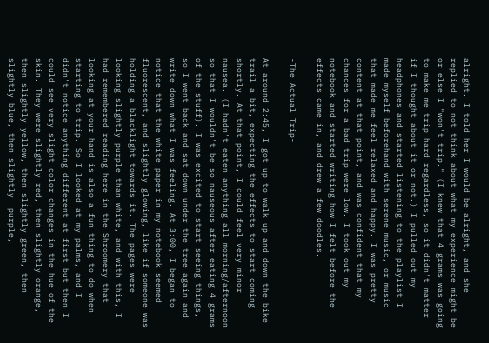alright. I told her I would be alright, and she replied to not think about what my experience might be or else I "won't trip." (I knew that 4 grams was going to make me trip hard regardless, so it didn't matter if I thought about it or not.) I pulled out my headphones and started listening to the playlist I made myself beforehand with serene music, or music that made me feel relaxed and happy. I was pretty content at that point, and was confident that my chances for a bad trip were low. I took out my notebook and started writing how I felt before the effects came in, and drew a few doodles.

-The Actual Trip-

At around 2:45, I got up to walk up and down the bike trail a bit, expecting the effects to start coming shortly. At that point, I could feel very minor nausea. (I hadn't eaten anything all morning/afternoon so that I wouldn't be so nauseous after eating 4 grams of the stuff). I was excited to start seeing things, so I went back and sat down under the tree again and write down what I was feeling. At 3:00, I began to notice that the white paper in my notebook seemed fluorescent, and slightly glowing, like if someone was holding a blacklight towards it. The pages were looking slightly purple than white, and with this, I had remembered reading here in the Shroomery that looking at your hand is also a fun thing to do when starting to trip. So I looked at my palms, and I didn't notice anything different at first but then I could see very slight color changes in the hue of the skin. They were slightly red, then slightly orange, then slightly yellow, then slightly green, then slightly blue, then slightly  purple,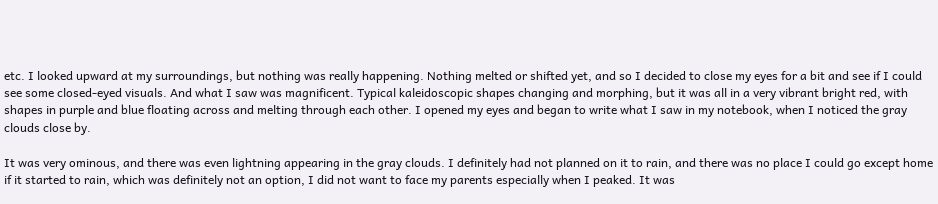etc. I looked upward at my surroundings, but nothing was really happening. Nothing melted or shifted yet, and so I decided to close my eyes for a bit and see if I could see some closed-eyed visuals. And what I saw was magnificent. Typical kaleidoscopic shapes changing and morphing, but it was all in a very vibrant bright red, with shapes in purple and blue floating across and melting through each other. I opened my eyes and began to write what I saw in my notebook, when I noticed the gray clouds close by.

It was very ominous, and there was even lightning appearing in the gray clouds. I definitely had not planned on it to rain, and there was no place I could go except home if it started to rain, which was definitely not an option, I did not want to face my parents especially when I peaked. It was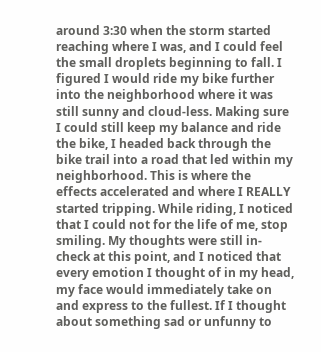around 3:30 when the storm started reaching where I was, and I could feel the small droplets beginning to fall. I figured I would ride my bike further into the neighborhood where it was still sunny and cloud-less. Making sure I could still keep my balance and ride the bike, I headed back through the bike trail into a road that led within my neighborhood. This is where the effects accelerated and where I REALLY started tripping. While riding, I noticed that I could not for the life of me, stop smiling. My thoughts were still in-check at this point, and I noticed that every emotion I thought of in my head, my face would immediately take on and express to the fullest. If I thought about something sad or unfunny to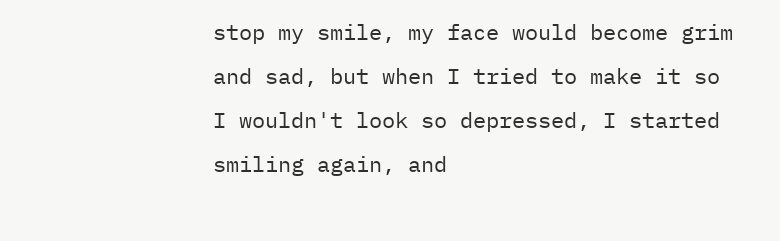stop my smile, my face would become grim and sad, but when I tried to make it so I wouldn't look so depressed, I started smiling again, and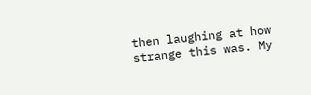then laughing at how strange this was. My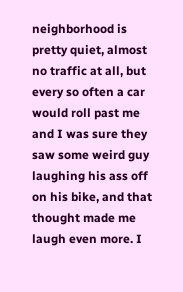neighborhood is pretty quiet, almost no traffic at all, but every so often a car would roll past me and I was sure they saw some weird guy laughing his ass off on his bike, and that thought made me laugh even more. I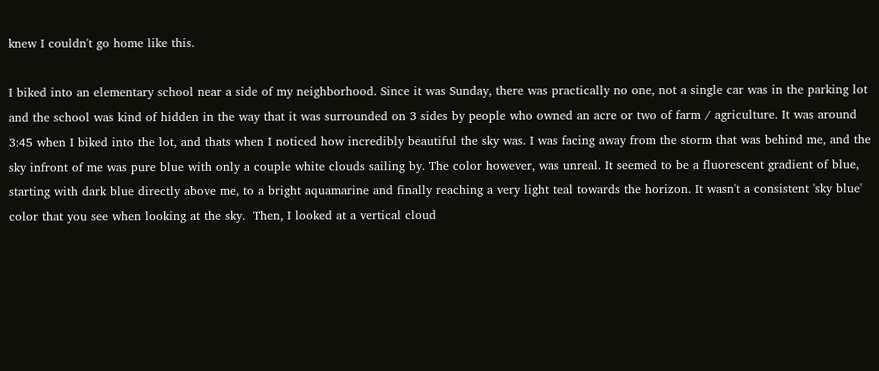knew I couldn't go home like this.

I biked into an elementary school near a side of my neighborhood. Since it was Sunday, there was practically no one, not a single car was in the parking lot and the school was kind of hidden in the way that it was surrounded on 3 sides by people who owned an acre or two of farm / agriculture. It was around 3:45 when I biked into the lot, and thats when I noticed how incredibly beautiful the sky was. I was facing away from the storm that was behind me, and the sky infront of me was pure blue with only a couple white clouds sailing by. The color however, was unreal. It seemed to be a fluorescent gradient of blue, starting with dark blue directly above me, to a bright aquamarine and finally reaching a very light teal towards the horizon. It wasn't a consistent 'sky blue' color that you see when looking at the sky.  Then, I looked at a vertical cloud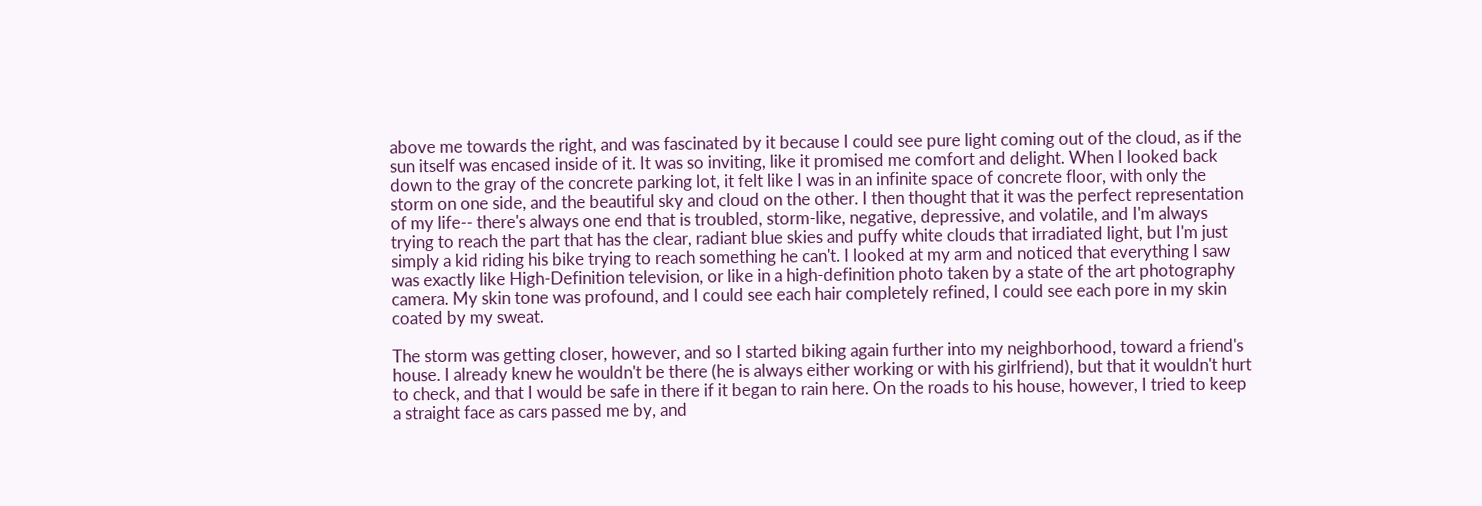above me towards the right, and was fascinated by it because I could see pure light coming out of the cloud, as if the sun itself was encased inside of it. It was so inviting, like it promised me comfort and delight. When I looked back down to the gray of the concrete parking lot, it felt like I was in an infinite space of concrete floor, with only the storm on one side, and the beautiful sky and cloud on the other. I then thought that it was the perfect representation of my life-- there's always one end that is troubled, storm-like, negative, depressive, and volatile, and I'm always trying to reach the part that has the clear, radiant blue skies and puffy white clouds that irradiated light, but I'm just simply a kid riding his bike trying to reach something he can't. I looked at my arm and noticed that everything I saw was exactly like High-Definition television, or like in a high-definition photo taken by a state of the art photography camera. My skin tone was profound, and I could see each hair completely refined, I could see each pore in my skin coated by my sweat.

The storm was getting closer, however, and so I started biking again further into my neighborhood, toward a friend's house. I already knew he wouldn't be there (he is always either working or with his girlfriend), but that it wouldn't hurt to check, and that I would be safe in there if it began to rain here. On the roads to his house, however, I tried to keep a straight face as cars passed me by, and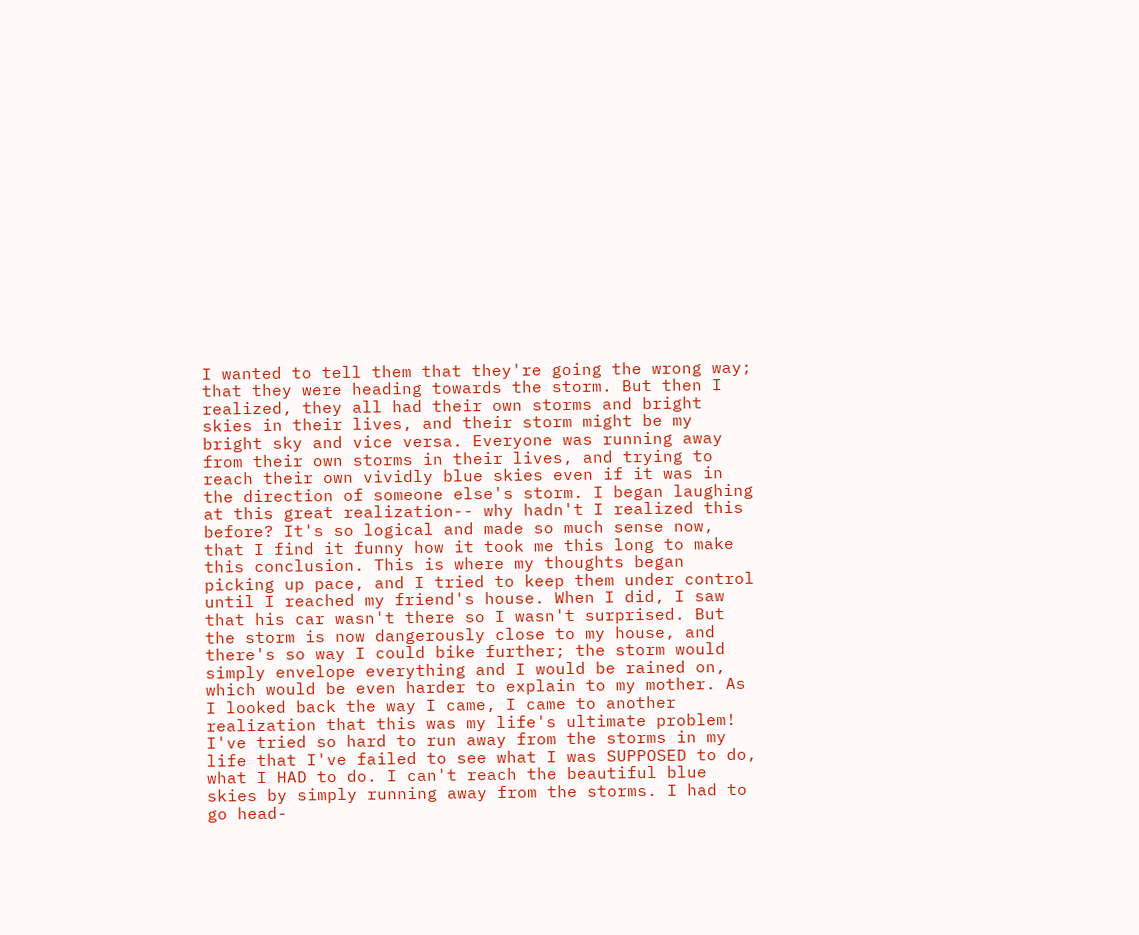I wanted to tell them that they're going the wrong way; that they were heading towards the storm. But then I realized, they all had their own storms and bright skies in their lives, and their storm might be my bright sky and vice versa. Everyone was running away from their own storms in their lives, and trying to reach their own vividly blue skies even if it was in the direction of someone else's storm. I began laughing at this great realization-- why hadn't I realized this before? It's so logical and made so much sense now, that I find it funny how it took me this long to make this conclusion. This is where my thoughts began picking up pace, and I tried to keep them under control until I reached my friend's house. When I did, I saw that his car wasn't there so I wasn't surprised. But the storm is now dangerously close to my house, and there's so way I could bike further; the storm would simply envelope everything and I would be rained on, which would be even harder to explain to my mother. As I looked back the way I came, I came to another realization that this was my life's ultimate problem! I've tried so hard to run away from the storms in my life that I've failed to see what I was SUPPOSED to do, what I HAD to do. I can't reach the beautiful blue skies by simply running away from the storms. I had to go head-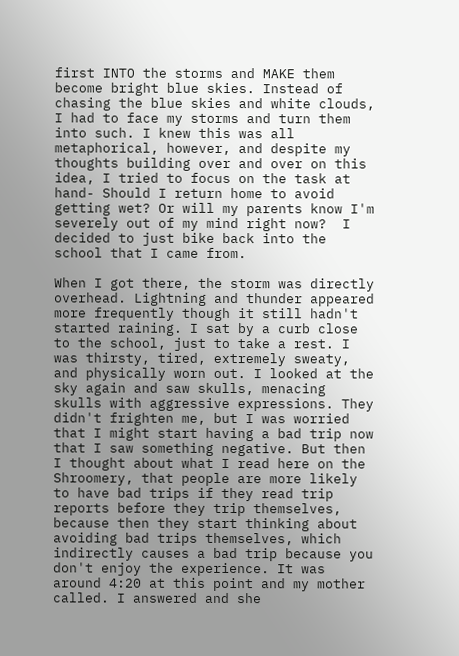first INTO the storms and MAKE them become bright blue skies. Instead of chasing the blue skies and white clouds, I had to face my storms and turn them into such. I knew this was all metaphorical, however, and despite my thoughts building over and over on this idea, I tried to focus on the task at hand- Should I return home to avoid getting wet? Or will my parents know I'm severely out of my mind right now?  I decided to just bike back into the school that I came from.

When I got there, the storm was directly overhead. Lightning and thunder appeared more frequently though it still hadn't started raining. I sat by a curb close to the school, just to take a rest. I was thirsty, tired, extremely sweaty, and physically worn out. I looked at the sky again and saw skulls, menacing skulls with aggressive expressions. They didn't frighten me, but I was worried that I might start having a bad trip now that I saw something negative. But then I thought about what I read here on the Shroomery, that people are more likely to have bad trips if they read trip reports before they trip themselves, because then they start thinking about avoiding bad trips themselves, which indirectly causes a bad trip because you don't enjoy the experience. It was around 4:20 at this point and my mother called. I answered and she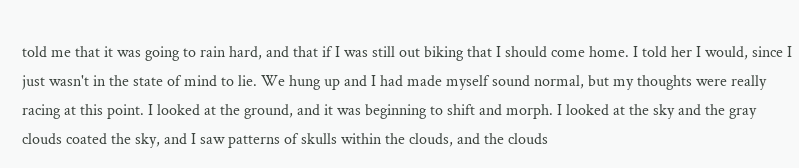told me that it was going to rain hard, and that if I was still out biking that I should come home. I told her I would, since I just wasn't in the state of mind to lie. We hung up and I had made myself sound normal, but my thoughts were really racing at this point. I looked at the ground, and it was beginning to shift and morph. I looked at the sky and the gray clouds coated the sky, and I saw patterns of skulls within the clouds, and the clouds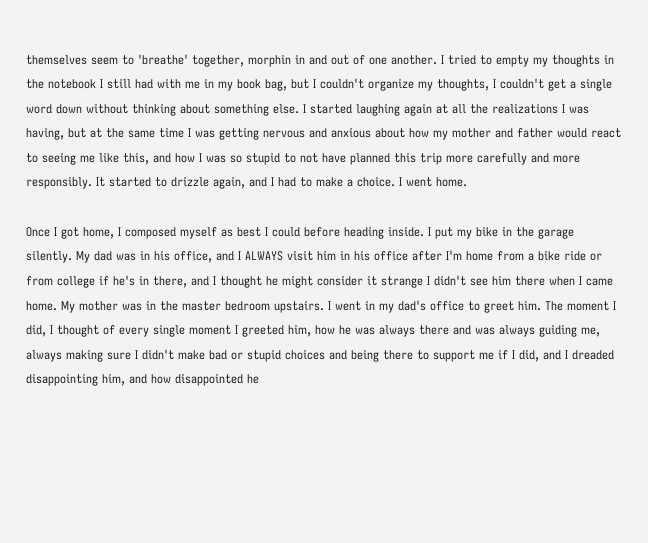themselves seem to 'breathe' together, morphin in and out of one another. I tried to empty my thoughts in the notebook I still had with me in my book bag, but I couldn't organize my thoughts, I couldn't get a single word down without thinking about something else. I started laughing again at all the realizations I was having, but at the same time I was getting nervous and anxious about how my mother and father would react to seeing me like this, and how I was so stupid to not have planned this trip more carefully and more responsibly. It started to drizzle again, and I had to make a choice. I went home.

Once I got home, I composed myself as best I could before heading inside. I put my bike in the garage silently. My dad was in his office, and I ALWAYS visit him in his office after I'm home from a bike ride or from college if he's in there, and I thought he might consider it strange I didn't see him there when I came home. My mother was in the master bedroom upstairs. I went in my dad's office to greet him. The moment I did, I thought of every single moment I greeted him, how he was always there and was always guiding me, always making sure I didn't make bad or stupid choices and being there to support me if I did, and I dreaded disappointing him, and how disappointed he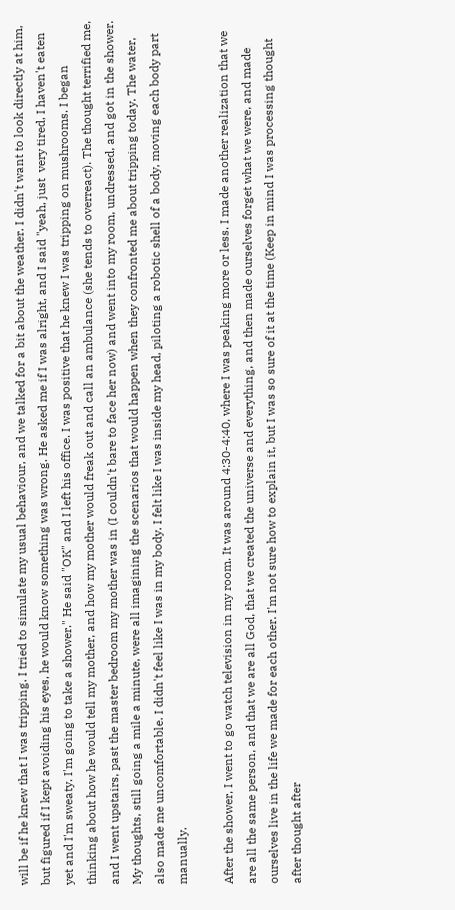will be if he knew that I was tripping. I tried to simulate my usual behaviour, and we talked for a bit about the weather. I didn't want to look directly at him, but figured if I kept avoiding his eyes, he would know something was wrong. He asked me if I was alright, and I said "yeah, just  very tired, I haven't eaten yet and I'm sweaty. I'm going to take a shower." He said "OK" and I left his office. I was positive that he knew I was tripping on mushrooms. I began thinking about how he would tell my mother, and how my mother would freak out and call an ambulance (she tends to overreact). The thought terrified me, and I went upstairs, past the master bedroom my mother was in (I couldn't bare to face her now) and went into my room, undressed, and got in the shower. My thoughts, still going a mile a minute, were all imagining the scenarios that would happen when they confronted me about tripping today. The water, also made me uncomfortable. I didn't feel like I was in my body. I felt like I was inside my head, piloting a robotic shell of a body, moving each body part manually.

After the shower, I went to go watch television in my room. It was around 4:30-4:40, where I was peaking more or less. I made another realization that we are all the same person, and that we are all God, that we created the universe and everything, and then made ourselves forget what we were, and made ourselves live in the life we made for each other. I'm not sure how to explain it, but I was so sure of it at the time (Keep in mind I was processing thought after thought after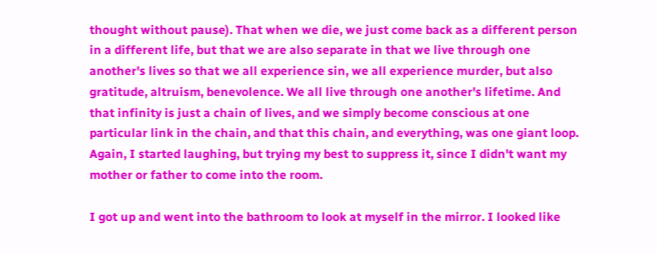thought without pause). That when we die, we just come back as a different person in a different life, but that we are also separate in that we live through one another's lives so that we all experience sin, we all experience murder, but also gratitude, altruism, benevolence. We all live through one another's lifetime. And that infinity is just a chain of lives, and we simply become conscious at one particular link in the chain, and that this chain, and everything, was one giant loop. Again, I started laughing, but trying my best to suppress it, since I didn't want my mother or father to come into the room.

I got up and went into the bathroom to look at myself in the mirror. I looked like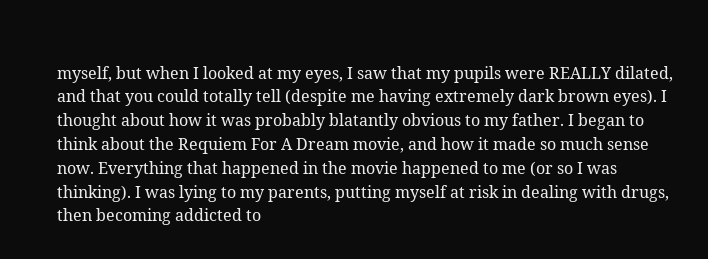myself, but when I looked at my eyes, I saw that my pupils were REALLY dilated, and that you could totally tell (despite me having extremely dark brown eyes). I thought about how it was probably blatantly obvious to my father. I began to think about the Requiem For A Dream movie, and how it made so much sense now. Everything that happened in the movie happened to me (or so I was thinking). I was lying to my parents, putting myself at risk in dealing with drugs, then becoming addicted to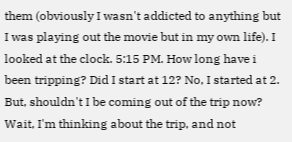them (obviously I wasn't addicted to anything but I was playing out the movie but in my own life). I looked at the clock. 5:15 PM. How long have i been tripping? Did I start at 12? No, I started at 2. But, shouldn't I be coming out of the trip now? Wait, I'm thinking about the trip, and not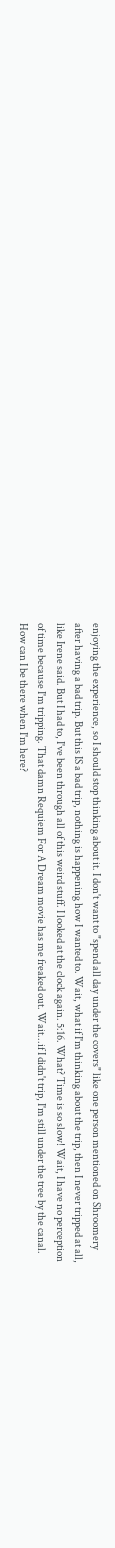enjoying the experience, so I should stop thinking about it. I don't want to "spend all day under the covers" like one person mentioned on Shroomery after having a bad trip. But this IS a bad trip, nothing is happening how I wanted to. Wait, what if I'm thinking about the trip, then I never tripped at all, like Irene said. But I had to, I've been through all of this weird stuff. I looked at the clock again. 5:16. What? Time is so slow! Wait, I have no perception of time because I'm tripping. That damn Requiem For A Dream movie has me freaked out. Wait...if I didn't trip, I'm still under the tree by the canal. How can I be there when I'm here?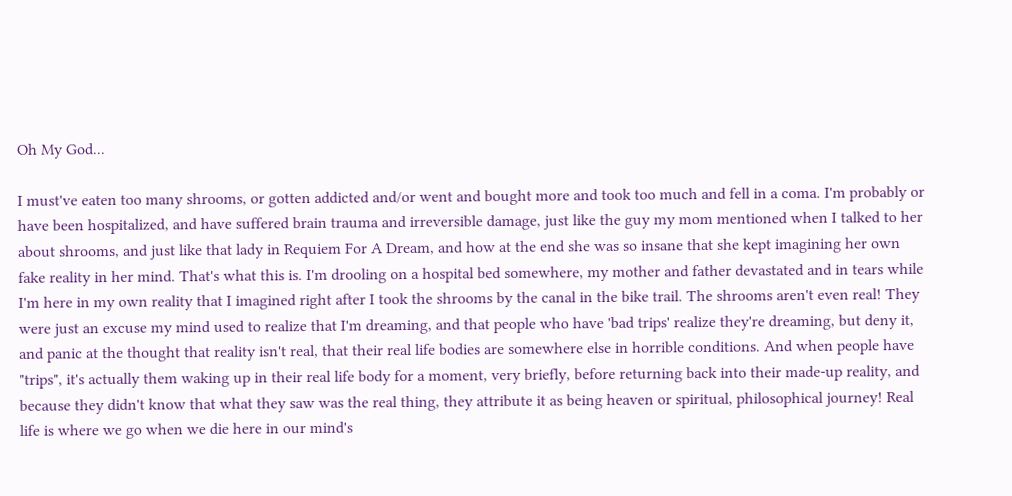Oh My God...

I must've eaten too many shrooms, or gotten addicted and/or went and bought more and took too much and fell in a coma. I'm probably or have been hospitalized, and have suffered brain trauma and irreversible damage, just like the guy my mom mentioned when I talked to her about shrooms, and just like that lady in Requiem For A Dream, and how at the end she was so insane that she kept imagining her own fake reality in her mind. That's what this is. I'm drooling on a hospital bed somewhere, my mother and father devastated and in tears while I'm here in my own reality that I imagined right after I took the shrooms by the canal in the bike trail. The shrooms aren't even real! They were just an excuse my mind used to realize that I'm dreaming, and that people who have 'bad trips' realize they're dreaming, but deny it, and panic at the thought that reality isn't real, that their real life bodies are somewhere else in horrible conditions. And when people have "trips", it's actually them waking up in their real life body for a moment, very briefly, before returning back into their made-up reality, and because they didn't know that what they saw was the real thing, they attribute it as being heaven or spiritual, philosophical journey! Real life is where we go when we die here in our mind's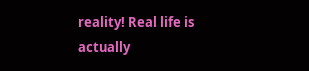reality! Real life is actually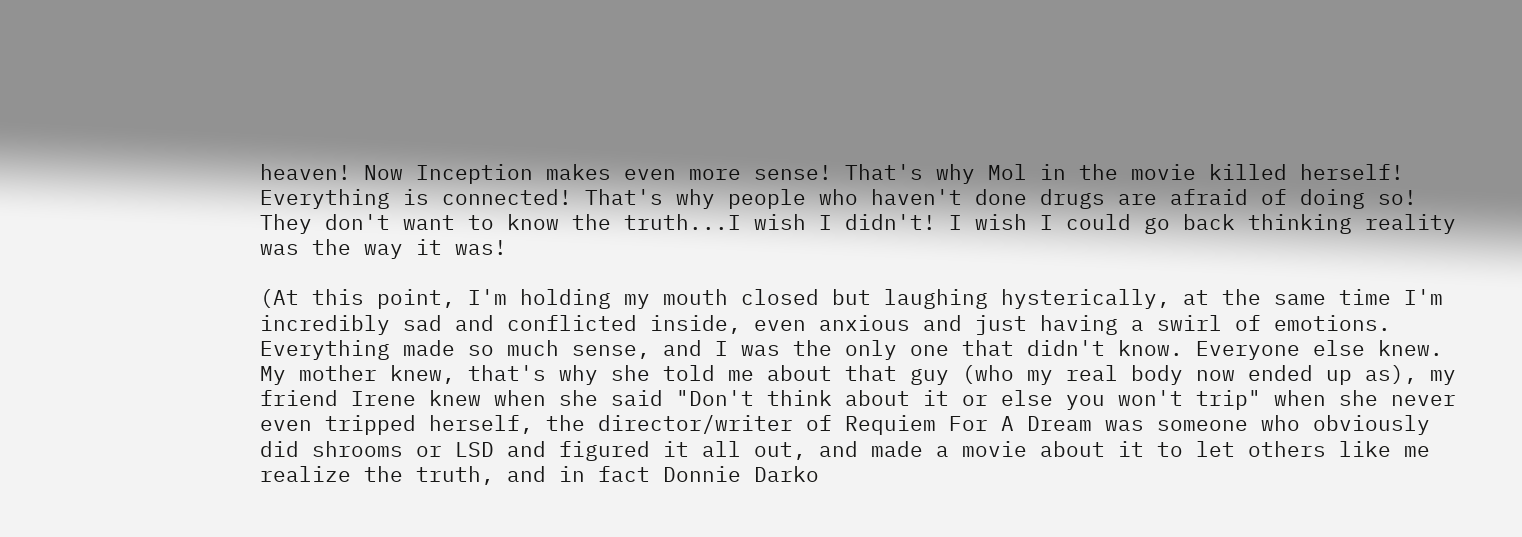heaven! Now Inception makes even more sense! That's why Mol in the movie killed herself! Everything is connected! That's why people who haven't done drugs are afraid of doing so! They don't want to know the truth...I wish I didn't! I wish I could go back thinking reality was the way it was!

(At this point, I'm holding my mouth closed but laughing hysterically, at the same time I'm incredibly sad and conflicted inside, even anxious and just having a swirl of emotions. Everything made so much sense, and I was the only one that didn't know. Everyone else knew. My mother knew, that's why she told me about that guy (who my real body now ended up as), my friend Irene knew when she said "Don't think about it or else you won't trip" when she never even tripped herself, the director/writer of Requiem For A Dream was someone who obviously did shrooms or LSD and figured it all out, and made a movie about it to let others like me realize the truth, and in fact Donnie Darko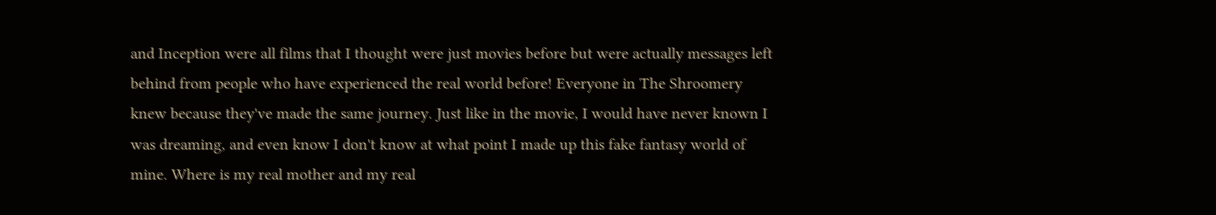and Inception were all films that I thought were just movies before but were actually messages left behind from people who have experienced the real world before! Everyone in The Shroomery knew because they've made the same journey. Just like in the movie, I would have never known I was dreaming, and even know I don't know at what point I made up this fake fantasy world of mine. Where is my real mother and my real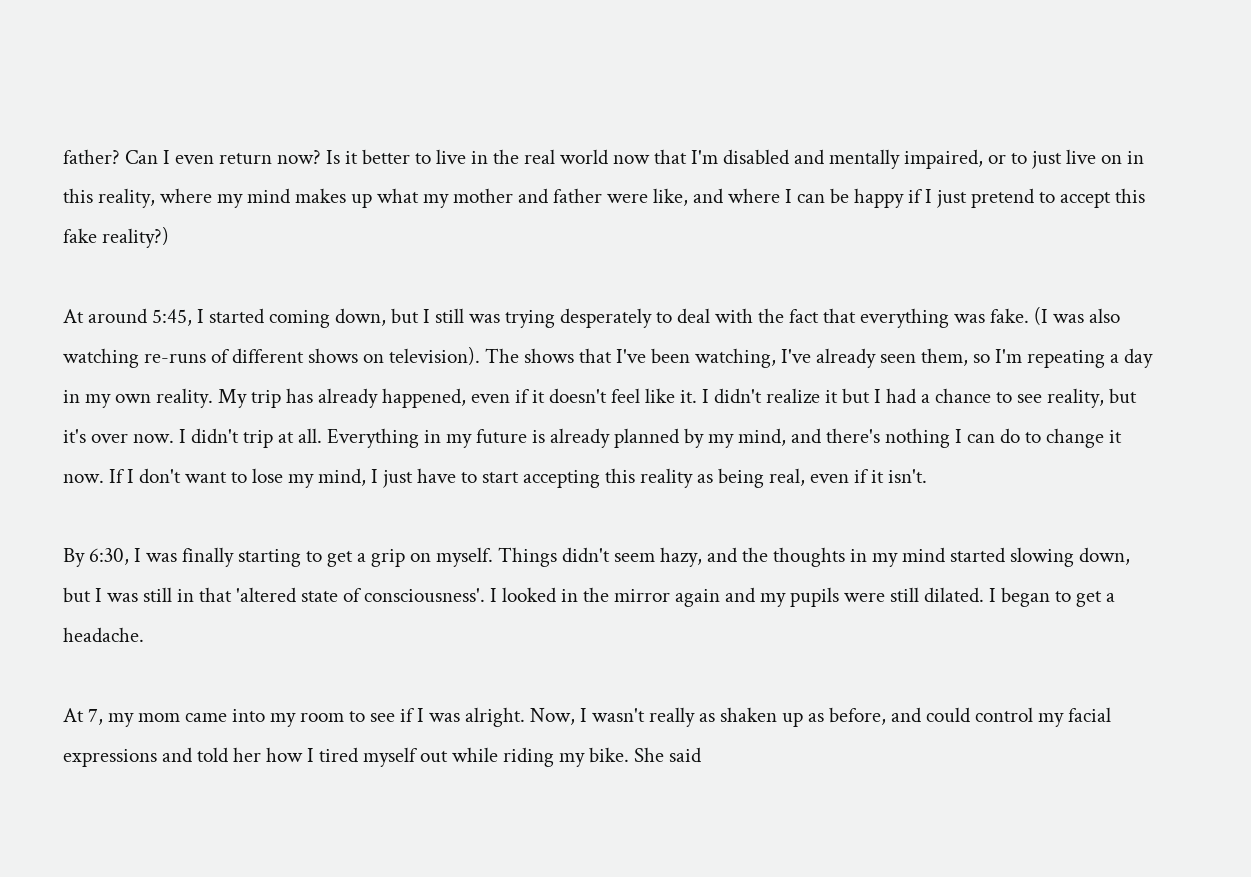father? Can I even return now? Is it better to live in the real world now that I'm disabled and mentally impaired, or to just live on in this reality, where my mind makes up what my mother and father were like, and where I can be happy if I just pretend to accept this fake reality?)

At around 5:45, I started coming down, but I still was trying desperately to deal with the fact that everything was fake. (I was also watching re-runs of different shows on television). The shows that I've been watching, I've already seen them, so I'm repeating a day in my own reality. My trip has already happened, even if it doesn't feel like it. I didn't realize it but I had a chance to see reality, but it's over now. I didn't trip at all. Everything in my future is already planned by my mind, and there's nothing I can do to change it now. If I don't want to lose my mind, I just have to start accepting this reality as being real, even if it isn't.

By 6:30, I was finally starting to get a grip on myself. Things didn't seem hazy, and the thoughts in my mind started slowing down, but I was still in that 'altered state of consciousness'. I looked in the mirror again and my pupils were still dilated. I began to get a headache.

At 7, my mom came into my room to see if I was alright. Now, I wasn't really as shaken up as before, and could control my facial expressions and told her how I tired myself out while riding my bike. She said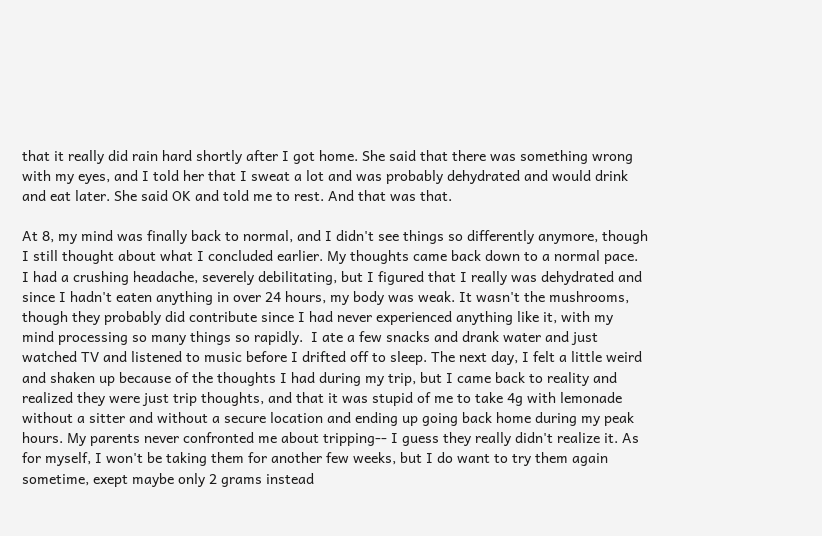that it really did rain hard shortly after I got home. She said that there was something wrong with my eyes, and I told her that I sweat a lot and was probably dehydrated and would drink and eat later. She said OK and told me to rest. And that was that.

At 8, my mind was finally back to normal, and I didn't see things so differently anymore, though I still thought about what I concluded earlier. My thoughts came back down to a normal pace. I had a crushing headache, severely debilitating, but I figured that I really was dehydrated and since I hadn't eaten anything in over 24 hours, my body was weak. It wasn't the mushrooms, though they probably did contribute since I had never experienced anything like it, with my mind processing so many things so rapidly.  I ate a few snacks and drank water and just watched TV and listened to music before I drifted off to sleep. The next day, I felt a little weird and shaken up because of the thoughts I had during my trip, but I came back to reality and realized they were just trip thoughts, and that it was stupid of me to take 4g with lemonade without a sitter and without a secure location and ending up going back home during my peak hours. My parents never confronted me about tripping-- I guess they really didn't realize it. As for myself, I won't be taking them for another few weeks, but I do want to try them again sometime, exept maybe only 2 grams instead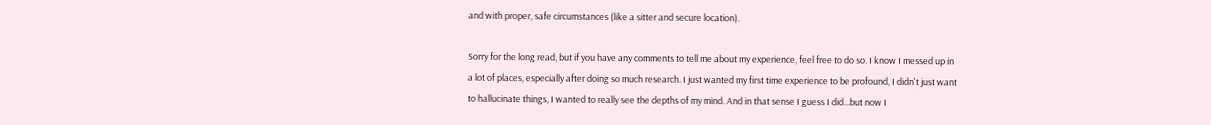and with proper, safe circumstances (like a sitter and secure location).

Sorry for the long read, but if you have any comments to tell me about my experience, feel free to do so. I know I messed up in a lot of places, especially after doing so much research. I just wanted my first time experience to be profound, I didn't just want to hallucinate things, I wanted to really see the depths of my mind. And in that sense I guess I did...but now I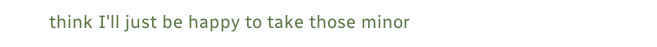think I'll just be happy to take those minor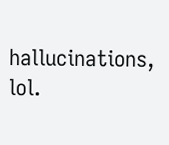hallucinations, lol.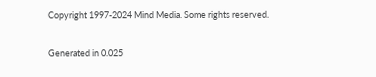Copyright 1997-2024 Mind Media. Some rights reserved.

Generated in 0.025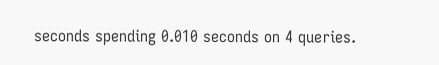seconds spending 0.010 seconds on 4 queries.